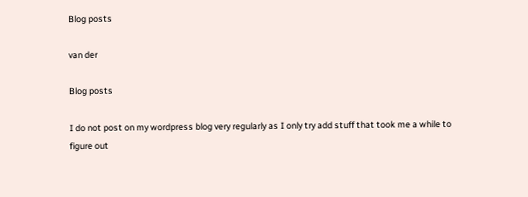Blog posts

van der

Blog posts

I do not post on my wordpress blog very regularly as I only try add stuff that took me a while to figure out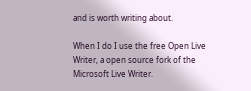and is worth writing about.

When I do I use the free Open Live Writer, a open source fork of the Microsoft Live Writer.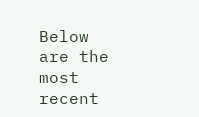Below are the most recent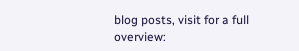blog posts, visit for a full overview: